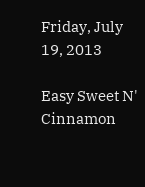Friday, July 19, 2013

Easy Sweet N' Cinnamon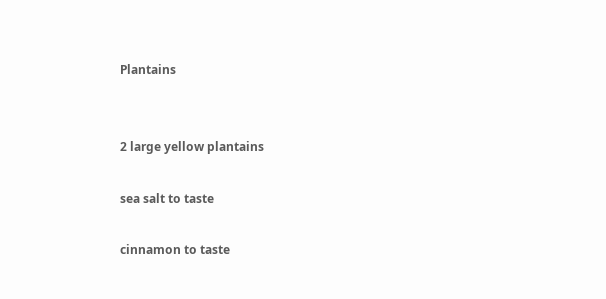Plantains


2 large yellow plantains

sea salt to taste

cinnamon to taste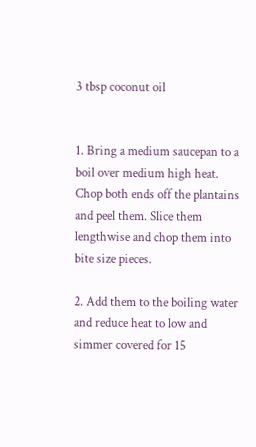3 tbsp coconut oil


1. Bring a medium saucepan to a boil over medium high heat. Chop both ends off the plantains and peel them. Slice them lengthwise and chop them into bite size pieces.

2. Add them to the boiling water and reduce heat to low and simmer covered for 15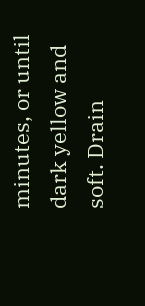minutes, or until dark yellow and soft. Drain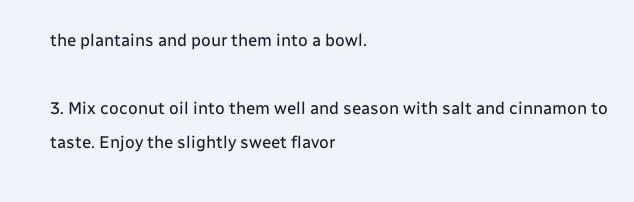the plantains and pour them into a bowl.

3. Mix coconut oil into them well and season with salt and cinnamon to taste. Enjoy the slightly sweet flavor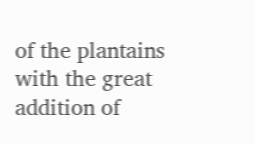of the plantains with the great addition of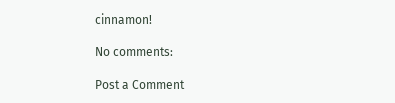cinnamon!

No comments:

Post a Comment